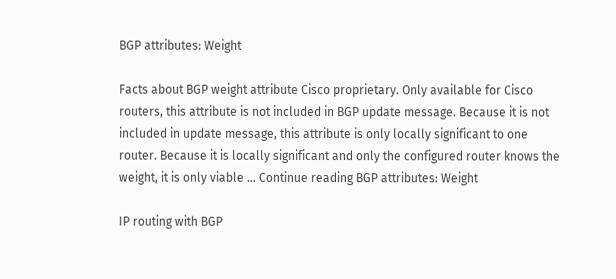BGP attributes: Weight

Facts about BGP weight attribute Cisco proprietary. Only available for Cisco routers, this attribute is not included in BGP update message. Because it is not included in update message, this attribute is only locally significant to one router. Because it is locally significant and only the configured router knows the weight, it is only viable … Continue reading BGP attributes: Weight

IP routing with BGP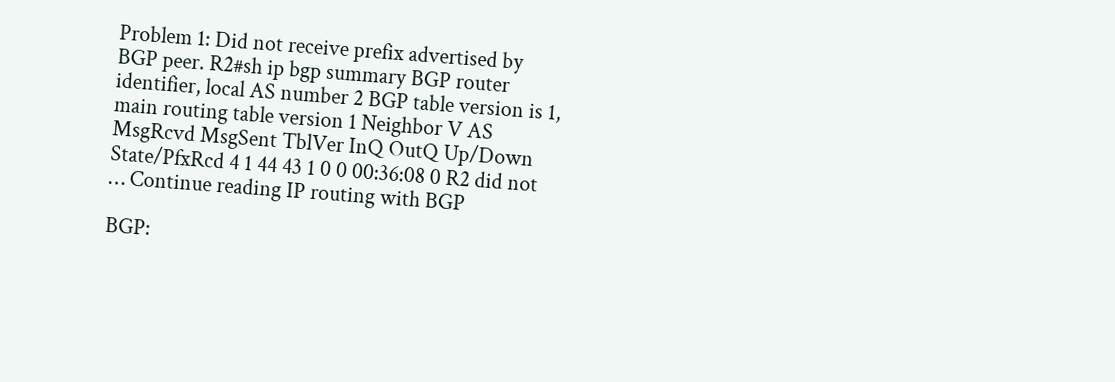Problem 1: Did not receive prefix advertised by BGP peer. R2#sh ip bgp summary BGP router identifier, local AS number 2 BGP table version is 1, main routing table version 1 Neighbor V AS MsgRcvd MsgSent TblVer InQ OutQ Up/Down State/PfxRcd 4 1 44 43 1 0 0 00:36:08 0 R2 did not … Continue reading IP routing with BGP

BGP: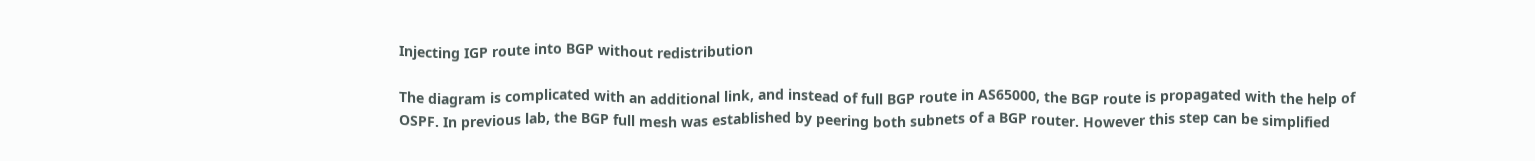Injecting IGP route into BGP without redistribution

The diagram is complicated with an additional link, and instead of full BGP route in AS65000, the BGP route is propagated with the help of OSPF. In previous lab, the BGP full mesh was established by peering both subnets of a BGP router. However this step can be simplified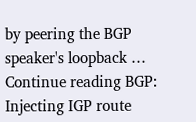by peering the BGP speaker's loopback … Continue reading BGP: Injecting IGP route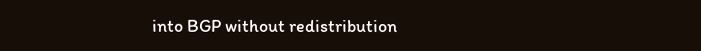into BGP without redistribution